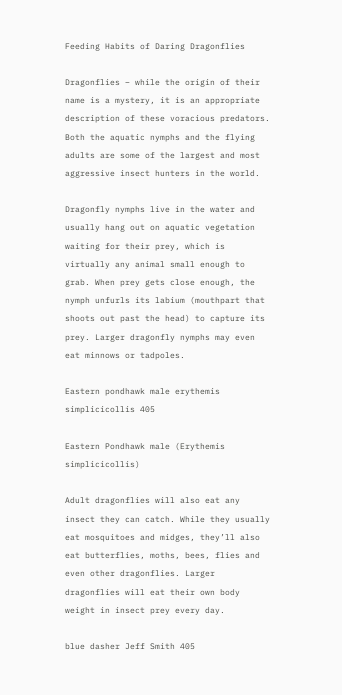Feeding Habits of Daring Dragonflies

Dragonflies – while the origin of their name is a mystery, it is an appropriate description of these voracious predators. Both the aquatic nymphs and the flying adults are some of the largest and most aggressive insect hunters in the world.

Dragonfly nymphs live in the water and usually hang out on aquatic vegetation waiting for their prey, which is virtually any animal small enough to grab. When prey gets close enough, the nymph unfurls its labium (mouthpart that shoots out past the head) to capture its prey. Larger dragonfly nymphs may even eat minnows or tadpoles.

Eastern pondhawk male erythemis simplicicollis 405

Eastern Pondhawk male (Erythemis simplicicollis)

Adult dragonflies will also eat any insect they can catch. While they usually eat mosquitoes and midges, they’ll also eat butterflies, moths, bees, flies and even other dragonflies. Larger dragonflies will eat their own body weight in insect prey every day.

blue dasher Jeff Smith 405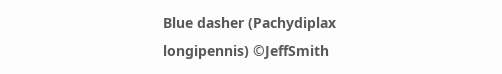Blue dasher (Pachydiplax longipennis) ©JeffSmith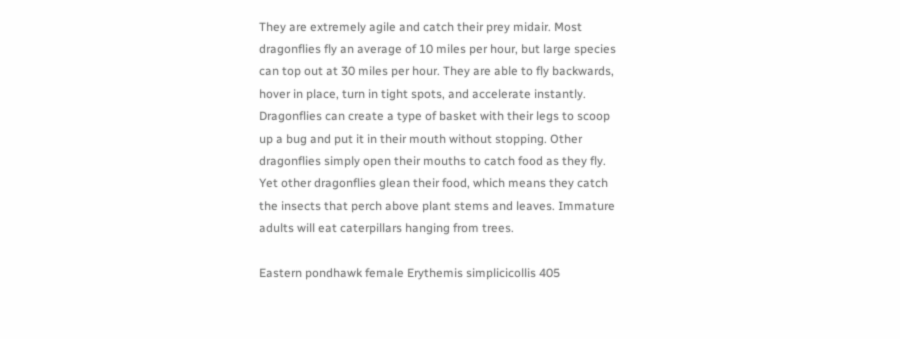They are extremely agile and catch their prey midair. Most dragonflies fly an average of 10 miles per hour, but large species can top out at 30 miles per hour. They are able to fly backwards, hover in place, turn in tight spots, and accelerate instantly. Dragonflies can create a type of basket with their legs to scoop up a bug and put it in their mouth without stopping. Other dragonflies simply open their mouths to catch food as they fly. Yet other dragonflies glean their food, which means they catch the insects that perch above plant stems and leaves. Immature adults will eat caterpillars hanging from trees.

Eastern pondhawk female Erythemis simplicicollis 405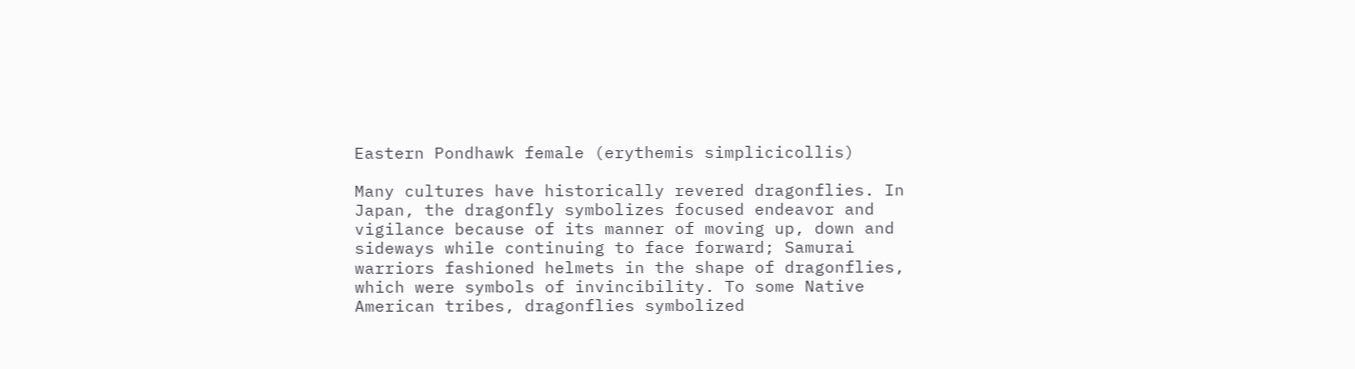Eastern Pondhawk female (erythemis simplicicollis)

Many cultures have historically revered dragonflies. In Japan, the dragonfly symbolizes focused endeavor and vigilance because of its manner of moving up, down and sideways while continuing to face forward; Samurai warriors fashioned helmets in the shape of dragonflies, which were symbols of invincibility. To some Native American tribes, dragonflies symbolized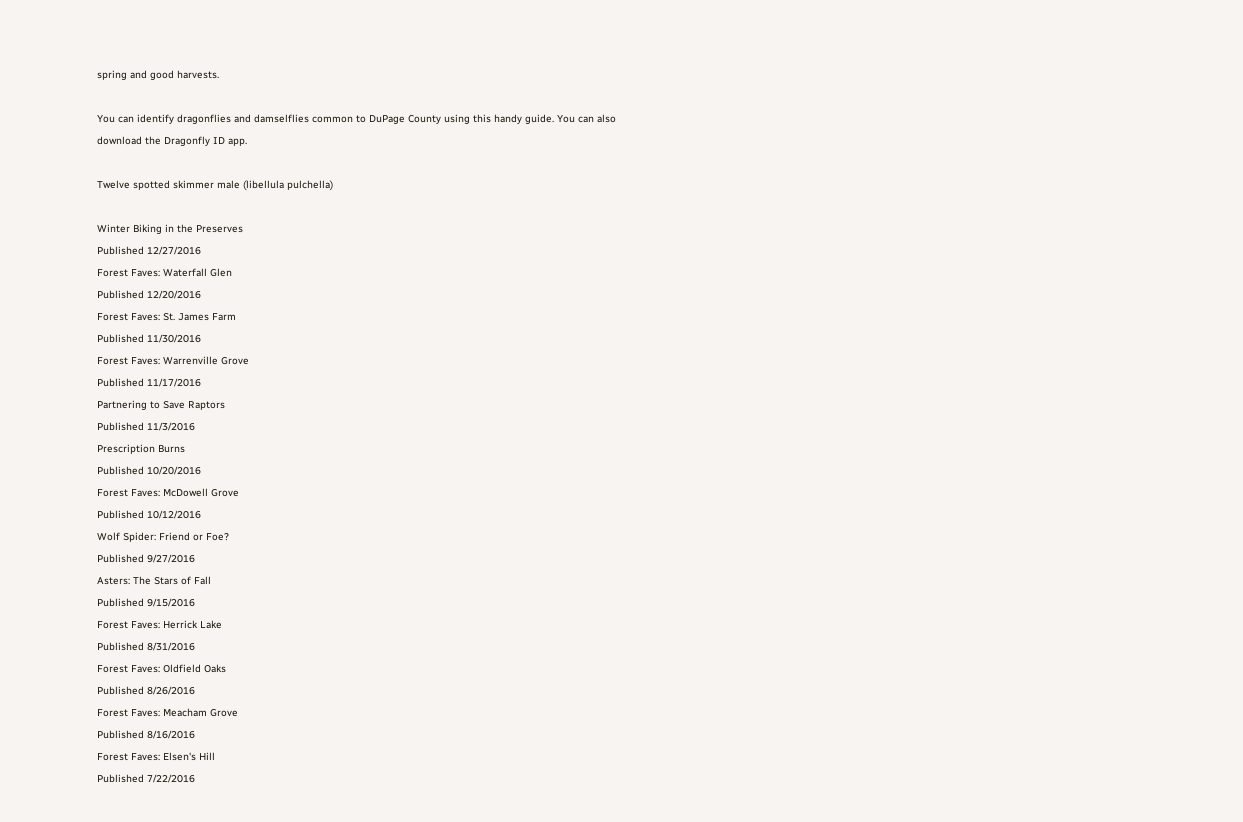spring and good harvests.

You can identify dragonflies and damselflies common to DuPage County using this handy guide. You can also download the Dragonfly ID app.

Twelve spotted skimmer male (libellula pulchella)

Winter Biking in the Preserves
Published 12/27/2016
Forest Faves: Waterfall Glen
Published 12/20/2016
Forest Faves: St. James Farm
Published 11/30/2016
Forest Faves: Warrenville Grove
Published 11/17/2016
Partnering to Save Raptors
Published 11/3/2016
Prescription Burns
Published 10/20/2016
Forest Faves: McDowell Grove
Published 10/12/2016
Wolf Spider: Friend or Foe?
Published 9/27/2016
Asters: The Stars of Fall
Published 9/15/2016
Forest Faves: Herrick Lake
Published 8/31/2016
Forest Faves: Oldfield Oaks
Published 8/26/2016
Forest Faves: Meacham Grove
Published 8/16/2016
Forest Faves: Elsen's Hill
Published 7/22/2016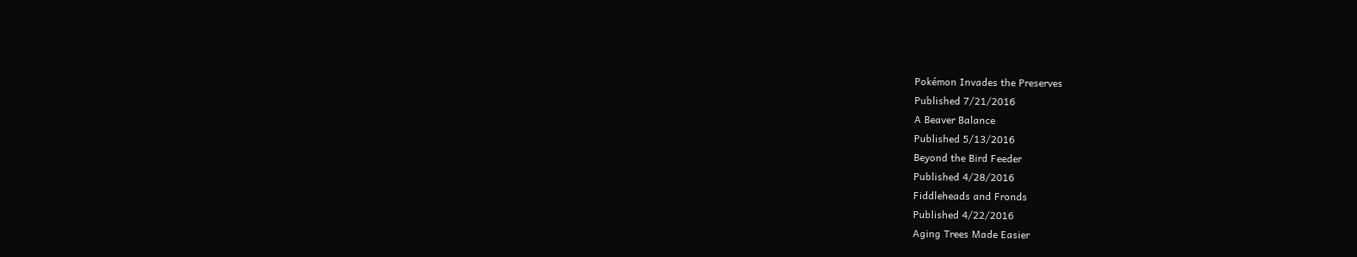Pokémon Invades the Preserves
Published 7/21/2016
A Beaver Balance
Published 5/13/2016
Beyond the Bird Feeder
Published 4/28/2016
Fiddleheads and Fronds
Published 4/22/2016
Aging Trees Made Easier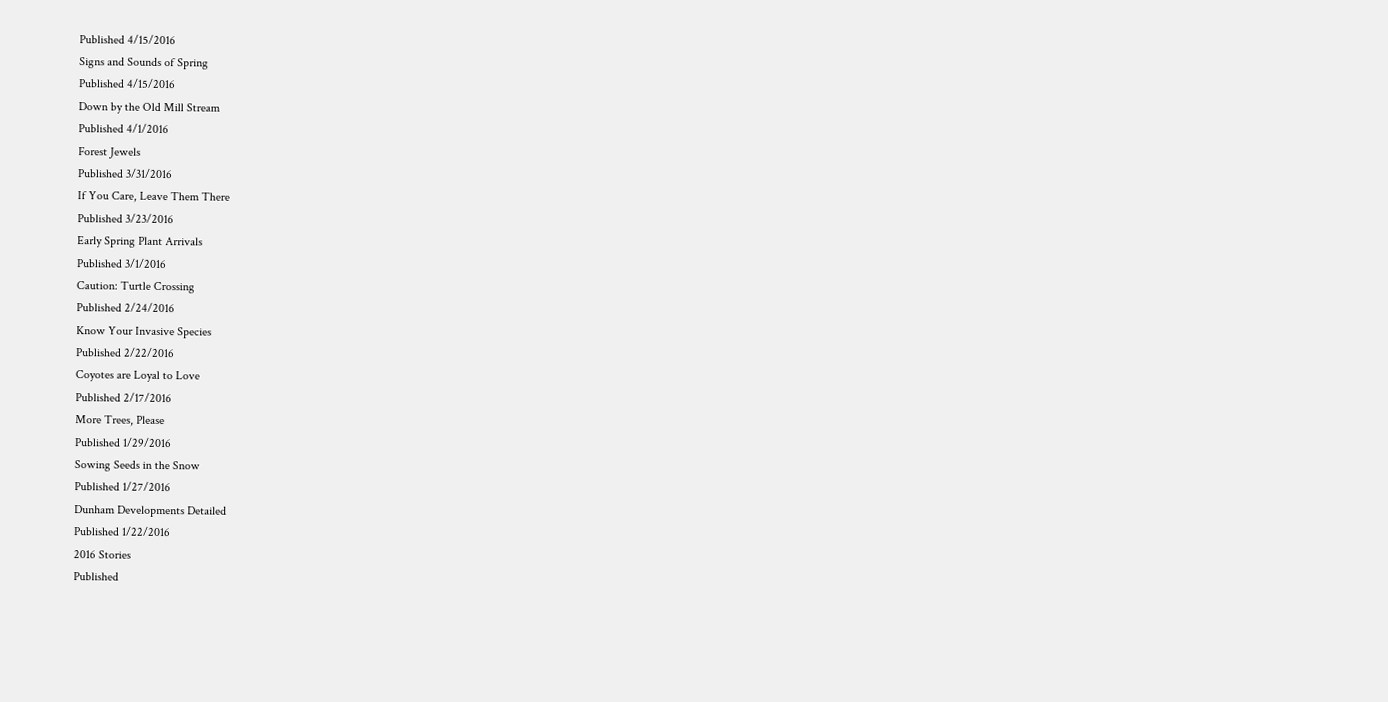Published 4/15/2016
Signs and Sounds of Spring
Published 4/15/2016
Down by the Old Mill Stream
Published 4/1/2016
Forest Jewels
Published 3/31/2016
If You Care, Leave Them There
Published 3/23/2016
Early Spring Plant Arrivals
Published 3/1/2016
Caution: Turtle Crossing
Published 2/24/2016
Know Your Invasive Species
Published 2/22/2016
Coyotes are Loyal to Love
Published 2/17/2016
More Trees, Please
Published 1/29/2016
Sowing Seeds in the Snow
Published 1/27/2016
Dunham Developments Detailed
Published 1/22/2016
2016 Stories
Published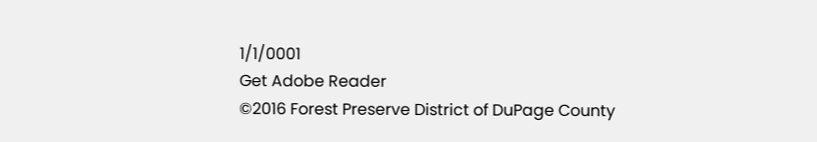1/1/0001
Get Adobe Reader
©2016 Forest Preserve District of DuPage County